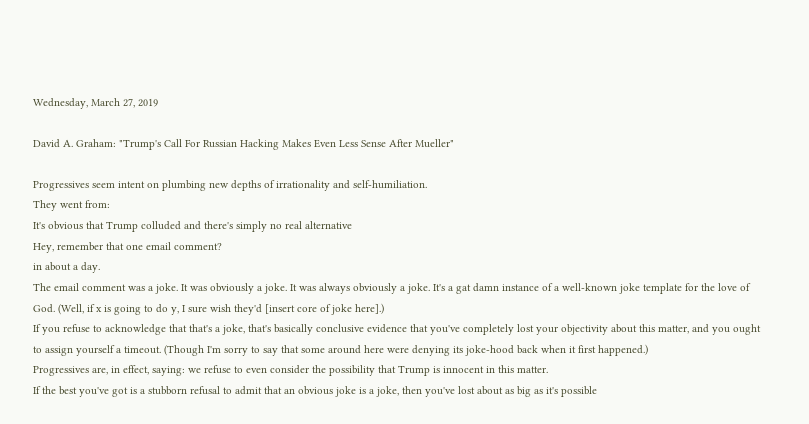Wednesday, March 27, 2019

David A. Graham: "Trump's Call For Russian Hacking Makes Even Less Sense After Mueller"

Progressives seem intent on plumbing new depths of irrationality and self-humiliation.
They went from:
It's obvious that Trump colluded and there's simply no real alternative
Hey, remember that one email comment?
in about a day.
The email comment was a joke. It was obviously a joke. It was always obviously a joke. It's a gat damn instance of a well-known joke template for the love of God. (Well, if x is going to do y, I sure wish they'd [insert core of joke here].)
If you refuse to acknowledge that that's a joke, that's basically conclusive evidence that you've completely lost your objectivity about this matter, and you ought to assign yourself a timeout. (Though I'm sorry to say that some around here were denying its joke-hood back when it first happened.)
Progressives are, in effect, saying: we refuse to even consider the possibility that Trump is innocent in this matter.
If the best you've got is a stubborn refusal to admit that an obvious joke is a joke, then you've lost about as big as it's possible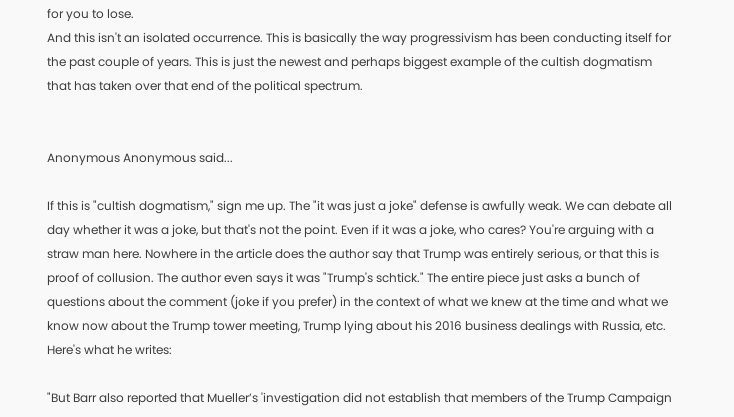for you to lose.
And this isn't an isolated occurrence. This is basically the way progressivism has been conducting itself for the past couple of years. This is just the newest and perhaps biggest example of the cultish dogmatism that has taken over that end of the political spectrum.


Anonymous Anonymous said...

If this is "cultish dogmatism," sign me up. The "it was just a joke" defense is awfully weak. We can debate all day whether it was a joke, but that's not the point. Even if it was a joke, who cares? You're arguing with a straw man here. Nowhere in the article does the author say that Trump was entirely serious, or that this is proof of collusion. The author even says it was "Trump's schtick." The entire piece just asks a bunch of questions about the comment (joke if you prefer) in the context of what we knew at the time and what we know now about the Trump tower meeting, Trump lying about his 2016 business dealings with Russia, etc. Here's what he writes:

"But Barr also reported that Mueller’s 'investigation did not establish that members of the Trump Campaign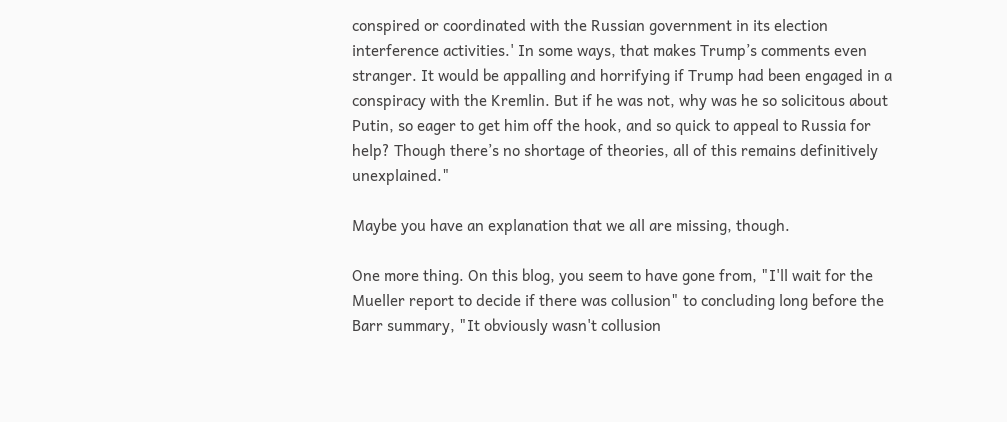conspired or coordinated with the Russian government in its election interference activities.' In some ways, that makes Trump’s comments even stranger. It would be appalling and horrifying if Trump had been engaged in a conspiracy with the Kremlin. But if he was not, why was he so solicitous about Putin, so eager to get him off the hook, and so quick to appeal to Russia for help? Though there’s no shortage of theories, all of this remains definitively unexplained."

Maybe you have an explanation that we all are missing, though.

One more thing. On this blog, you seem to have gone from, "I'll wait for the Mueller report to decide if there was collusion" to concluding long before the Barr summary, "It obviously wasn't collusion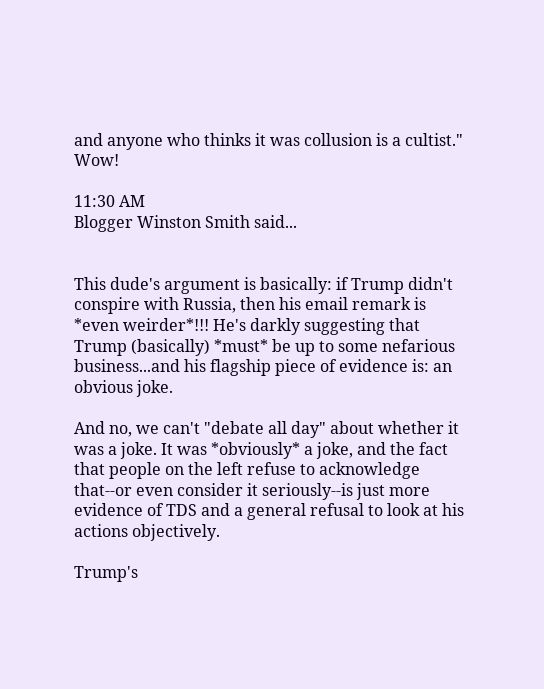and anyone who thinks it was collusion is a cultist." Wow!

11:30 AM
Blogger Winston Smith said...


This dude's argument is basically: if Trump didn't conspire with Russia, then his email remark is *even weirder*!!! He's darkly suggesting that Trump (basically) *must* be up to some nefarious business...and his flagship piece of evidence is: an obvious joke.

And no, we can't "debate all day" about whether it was a joke. It was *obviously* a joke, and the fact that people on the left refuse to acknowledge that--or even consider it seriously--is just more evidence of TDS and a general refusal to look at his actions objectively.

Trump's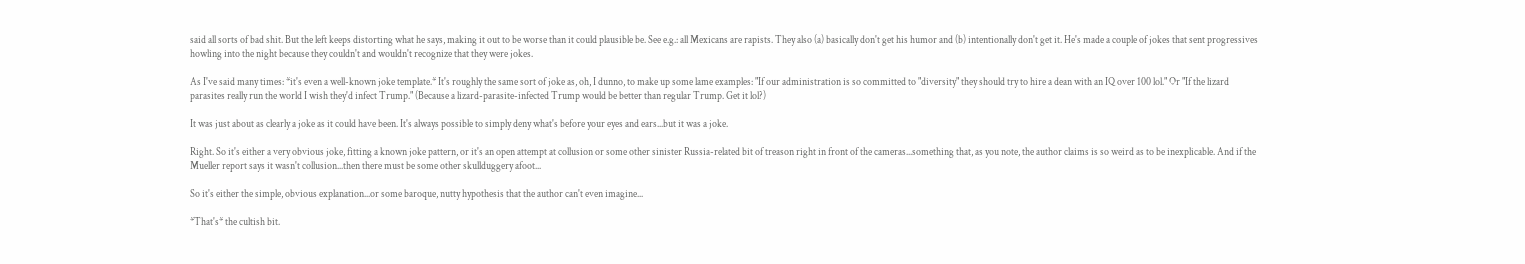said all sorts of bad shit. But the left keeps distorting what he says, making it out to be worse than it could plausible be. See e.g.: all Mexicans are rapists. They also (a) basically don't get his humor and (b) intentionally don't get it. He's made a couple of jokes that sent progressives howling into the night because they couldn't and wouldn't recognize that they were jokes.

As I've said many times: *it's even a well-known joke template.* It's roughly the same sort of joke as, oh, I dunno, to make up some lame examples: "If our administration is so committed to "diversity" they should try to hire a dean with an IQ over 100 lol." Or "If the lizard parasites really run the world I wish they'd infect Trump." (Because a lizard-parasite-infected Trump would be better than regular Trump. Get it lol?)

It was just about as clearly a joke as it could have been. It's always possible to simply deny what's before your eyes and ears...but it was a joke.

Right. So it's either a very obvious joke, fitting a known joke pattern, or it's an open attempt at collusion or some other sinister Russia-related bit of treason right in front of the cameras...something that, as you note, the author claims is so weird as to be inexplicable. And if the Mueller report says it wasn't collusion...then there must be some other skullduggery afoot...

So it's either the simple, obvious explanation...or some baroque, nutty hypothesis that the author can't even imagine...

*That's* the cultish bit.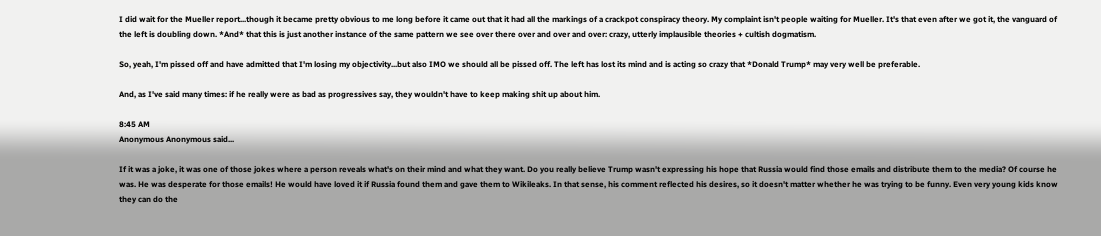I did wait for the Mueller report...though it became pretty obvious to me long before it came out that it had all the markings of a crackpot conspiracy theory. My complaint isn't people waiting for Mueller. It's that even after we got it, the vanguard of the left is doubling down. *And* that this is just another instance of the same pattern we see over there over and over and over: crazy, utterly implausible theories + cultish dogmatism.

So, yeah, I'm pissed off and have admitted that I'm losing my objectivity...but also IMO we should all be pissed off. The left has lost its mind and is acting so crazy that *Donald Trump* may very well be preferable.

And, as I've said many times: if he really were as bad as progressives say, they wouldn't have to keep making shit up about him.

8:45 AM
Anonymous Anonymous said...

If it was a joke, it was one of those jokes where a person reveals what's on their mind and what they want. Do you really believe Trump wasn't expressing his hope that Russia would find those emails and distribute them to the media? Of course he was. He was desperate for those emails! He would have loved it if Russia found them and gave them to Wikileaks. In that sense, his comment reflected his desires, so it doesn't matter whether he was trying to be funny. Even very young kids know they can do the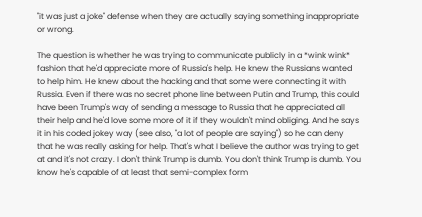"it was just a joke" defense when they are actually saying something inappropriate or wrong.

The question is whether he was trying to communicate publicly in a *wink wink* fashion that he'd appreciate more of Russia's help. He knew the Russians wanted to help him. He knew about the hacking and that some were connecting it with Russia. Even if there was no secret phone line between Putin and Trump, this could have been Trump's way of sending a message to Russia that he appreciated all their help and he'd love some more of it if they wouldn't mind obliging. And he says it in his coded jokey way (see also, "a lot of people are saying") so he can deny that he was really asking for help. That's what I believe the author was trying to get at and it's not crazy. I don't think Trump is dumb. You don't think Trump is dumb. You know he's capable of at least that semi-complex form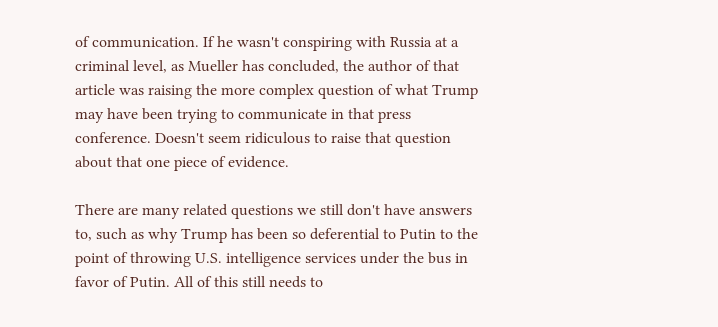of communication. If he wasn't conspiring with Russia at a criminal level, as Mueller has concluded, the author of that article was raising the more complex question of what Trump may have been trying to communicate in that press conference. Doesn't seem ridiculous to raise that question about that one piece of evidence.

There are many related questions we still don't have answers to, such as why Trump has been so deferential to Putin to the point of throwing U.S. intelligence services under the bus in favor of Putin. All of this still needs to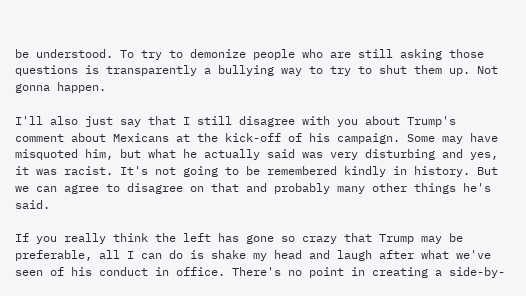be understood. To try to demonize people who are still asking those questions is transparently a bullying way to try to shut them up. Not gonna happen.

I'll also just say that I still disagree with you about Trump's comment about Mexicans at the kick-off of his campaign. Some may have misquoted him, but what he actually said was very disturbing and yes, it was racist. It's not going to be remembered kindly in history. But we can agree to disagree on that and probably many other things he's said.

If you really think the left has gone so crazy that Trump may be preferable, all I can do is shake my head and laugh after what we've seen of his conduct in office. There's no point in creating a side-by-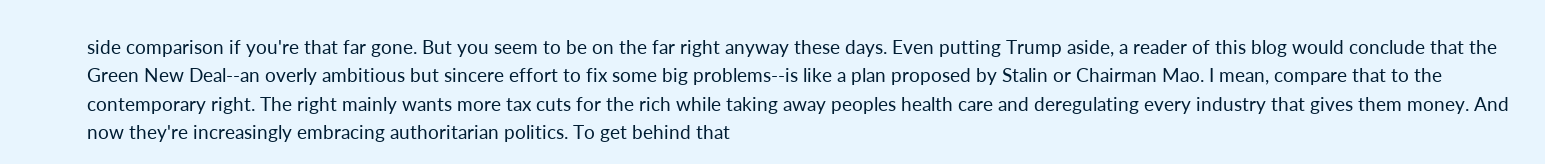side comparison if you're that far gone. But you seem to be on the far right anyway these days. Even putting Trump aside, a reader of this blog would conclude that the Green New Deal--an overly ambitious but sincere effort to fix some big problems--is like a plan proposed by Stalin or Chairman Mao. I mean, compare that to the contemporary right. The right mainly wants more tax cuts for the rich while taking away peoples health care and deregulating every industry that gives them money. And now they're increasingly embracing authoritarian politics. To get behind that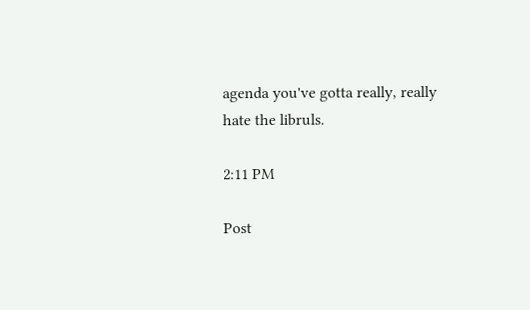agenda you've gotta really, really hate the libruls.

2:11 PM

Post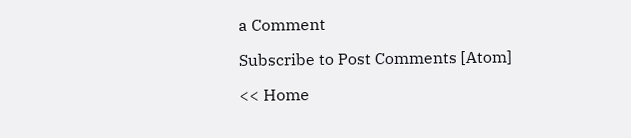a Comment

Subscribe to Post Comments [Atom]

<< Home